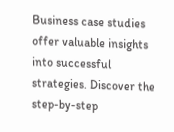Business case studies offer valuable insights into successful strategies. Discover the step-by-step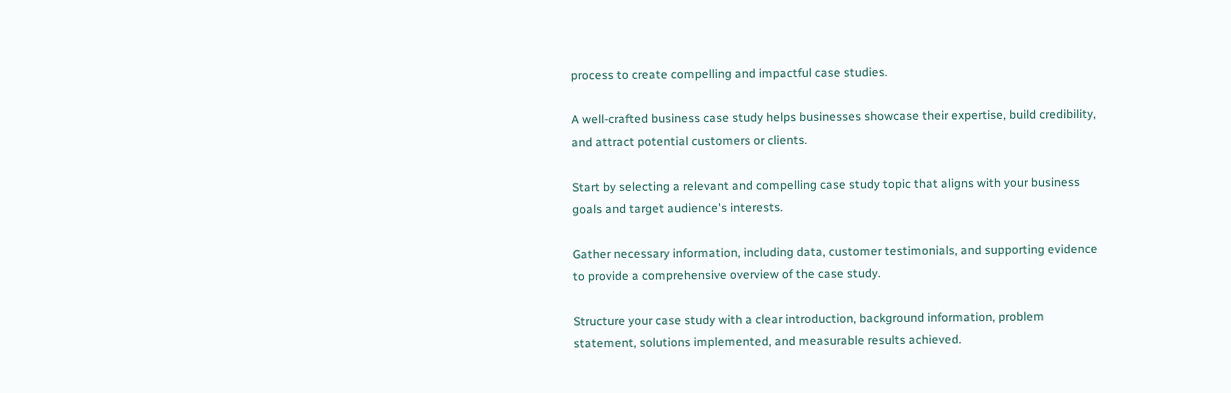process to create compelling and impactful case studies.

A well-crafted business case study helps businesses showcase their expertise, build credibility, and attract potential customers or clients.

Start by selecting a relevant and compelling case study topic that aligns with your business goals and target audience's interests.

Gather necessary information, including data, customer testimonials, and supporting evidence to provide a comprehensive overview of the case study.

Structure your case study with a clear introduction, background information, problem statement, solutions implemented, and measurable results achieved.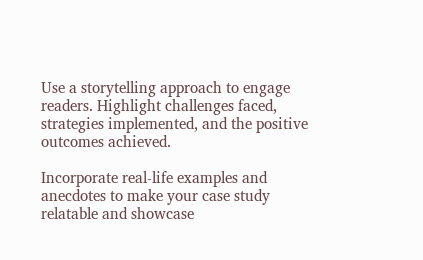Use a storytelling approach to engage readers. Highlight challenges faced, strategies implemented, and the positive outcomes achieved.

Incorporate real-life examples and anecdotes to make your case study relatable and showcase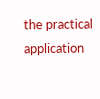the practical application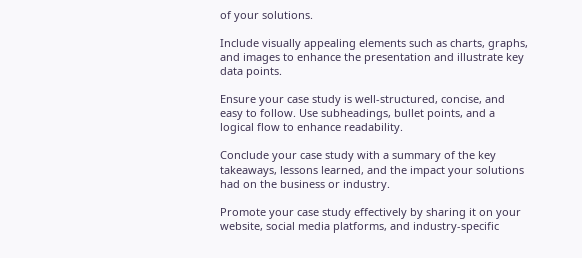of your solutions.

Include visually appealing elements such as charts, graphs, and images to enhance the presentation and illustrate key data points.

Ensure your case study is well-structured, concise, and easy to follow. Use subheadings, bullet points, and a logical flow to enhance readability.

Conclude your case study with a summary of the key takeaways, lessons learned, and the impact your solutions had on the business or industry.

Promote your case study effectively by sharing it on your website, social media platforms, and industry-specific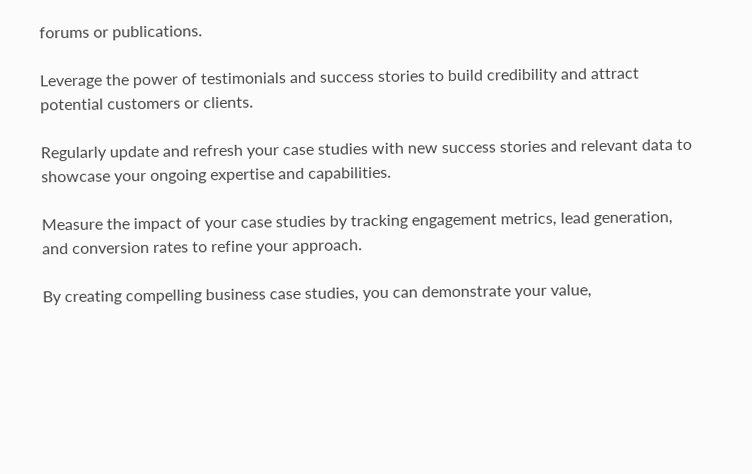forums or publications.

Leverage the power of testimonials and success stories to build credibility and attract potential customers or clients.

Regularly update and refresh your case studies with new success stories and relevant data to showcase your ongoing expertise and capabilities.

Measure the impact of your case studies by tracking engagement metrics, lead generation, and conversion rates to refine your approach.

By creating compelling business case studies, you can demonstrate your value,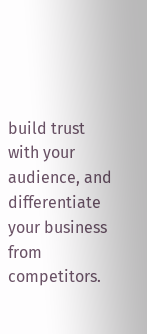build trust with your audience, and differentiate your business from competitors.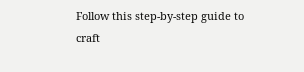Follow this step-by-step guide to craft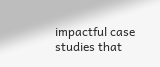impactful case studies that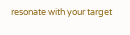resonate with your target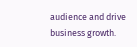audience and drive business growth.